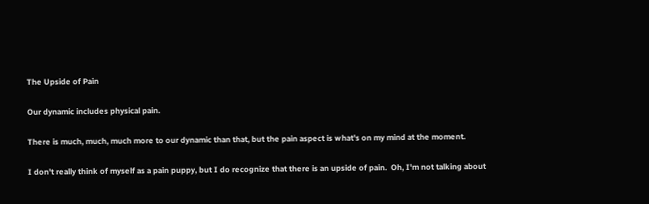The Upside of Pain

Our dynamic includes physical pain.

There is much, much, much more to our dynamic than that, but the pain aspect is what's on my mind at the moment.

I don't really think of myself as a pain puppy, but I do recognize that there is an upside of pain.  Oh, I'm not talking about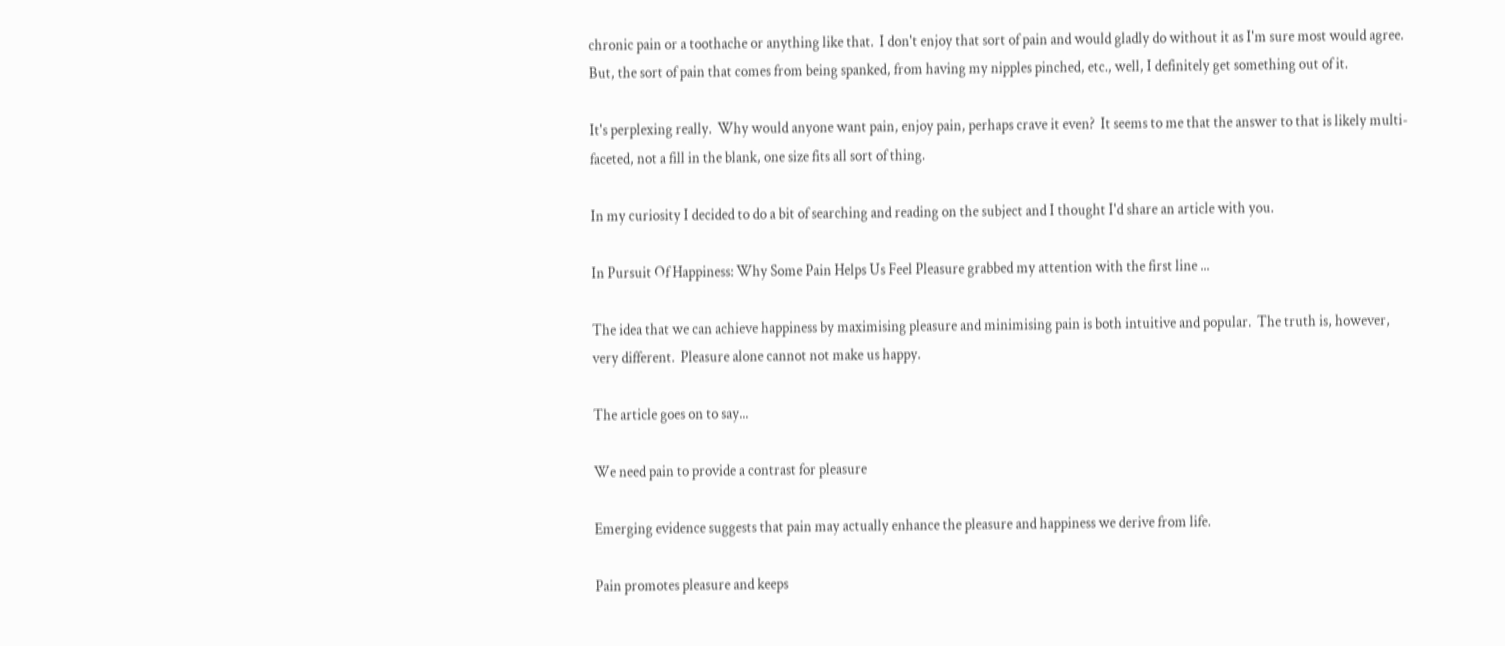chronic pain or a toothache or anything like that.  I don't enjoy that sort of pain and would gladly do without it as I'm sure most would agree.  But, the sort of pain that comes from being spanked, from having my nipples pinched, etc., well, I definitely get something out of it.

It's perplexing really.  Why would anyone want pain, enjoy pain, perhaps crave it even?  It seems to me that the answer to that is likely multi-faceted, not a fill in the blank, one size fits all sort of thing.

In my curiosity I decided to do a bit of searching and reading on the subject and I thought I'd share an article with you.

In Pursuit Of Happiness: Why Some Pain Helps Us Feel Pleasure grabbed my attention with the first line ...

The idea that we can achieve happiness by maximising pleasure and minimising pain is both intuitive and popular.  The truth is, however, very different.  Pleasure alone cannot not make us happy.

The article goes on to say...

We need pain to provide a contrast for pleasure

Emerging evidence suggests that pain may actually enhance the pleasure and happiness we derive from life.

Pain promotes pleasure and keeps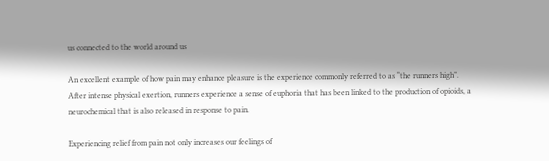us connected to the world around us

An excellent example of how pain may enhance pleasure is the experience commonly referred to as “the runners high”.  After intense physical exertion, runners experience a sense of euphoria that has been linked to the production of opioids, a neurochemical that is also released in response to pain.

Experiencing relief from pain not only increases our feelings of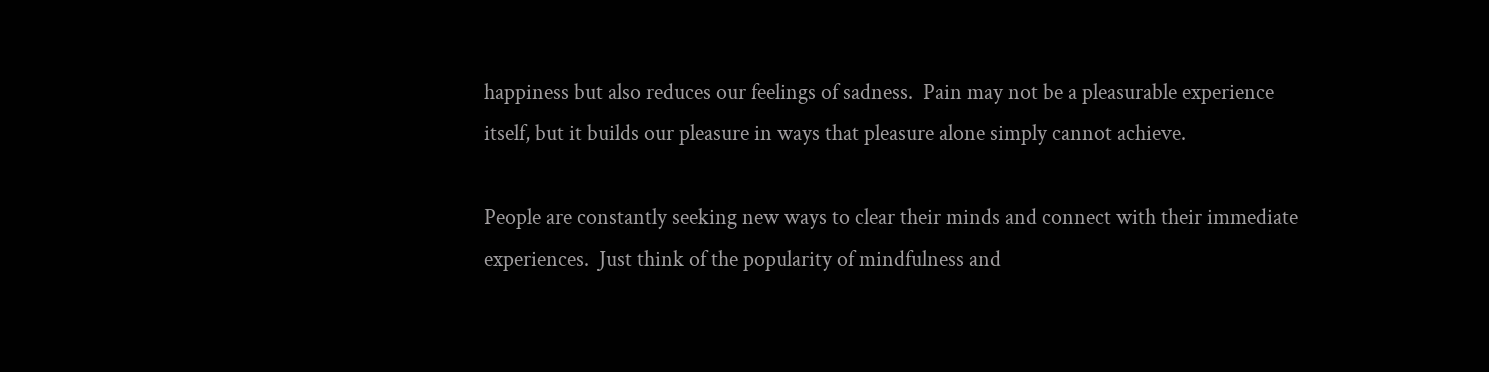happiness but also reduces our feelings of sadness.  Pain may not be a pleasurable experience itself, but it builds our pleasure in ways that pleasure alone simply cannot achieve.

People are constantly seeking new ways to clear their minds and connect with their immediate experiences.  Just think of the popularity of mindfulness and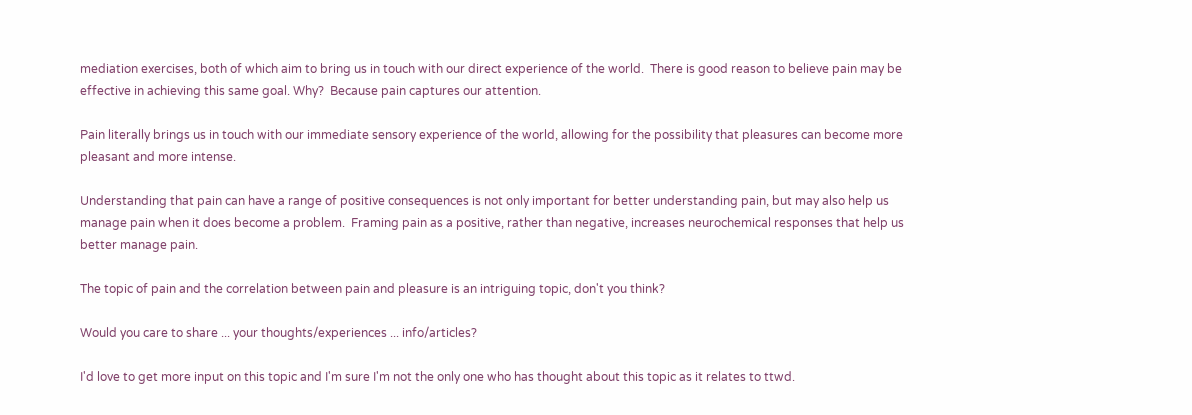mediation exercises, both of which aim to bring us in touch with our direct experience of the world.  There is good reason to believe pain may be effective in achieving this same goal. Why?  Because pain captures our attention.

Pain literally brings us in touch with our immediate sensory experience of the world, allowing for the possibility that pleasures can become more pleasant and more intense.

Understanding that pain can have a range of positive consequences is not only important for better understanding pain, but may also help us manage pain when it does become a problem.  Framing pain as a positive, rather than negative, increases neurochemical responses that help us better manage pain.

The topic of pain and the correlation between pain and pleasure is an intriguing topic, don't you think?

Would you care to share ... your thoughts/experiences ... info/articles?

I'd love to get more input on this topic and I'm sure I'm not the only one who has thought about this topic as it relates to ttwd.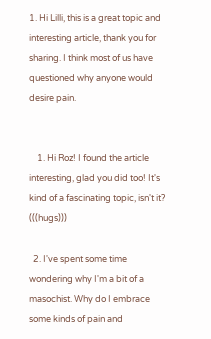1. Hi Lilli, this is a great topic and interesting article, thank you for sharing. I think most of us have questioned why anyone would desire pain.


    1. Hi Roz! I found the article interesting, glad you did too! It's kind of a fascinating topic, isn't it? (((hugs)))

  2. I've spent some time wondering why I'm a bit of a masochist. Why do I embrace some kinds of pain and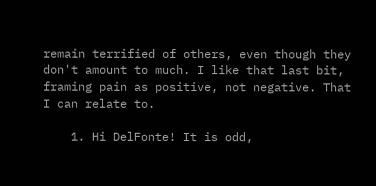remain terrified of others, even though they don't amount to much. I like that last bit, framing pain as positive, not negative. That I can relate to.

    1. Hi DelFonte! It is odd,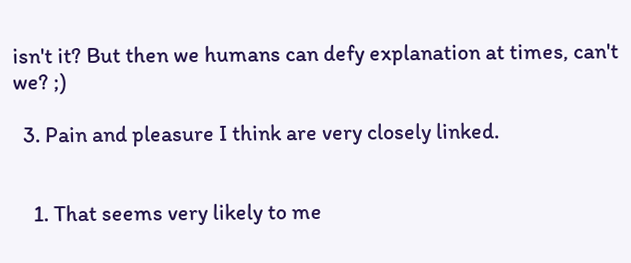isn't it? But then we humans can defy explanation at times, can't we? ;)

  3. Pain and pleasure I think are very closely linked.


    1. That seems very likely to me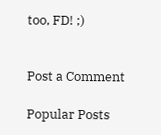too, FD! ;)


Post a Comment

Popular Posts